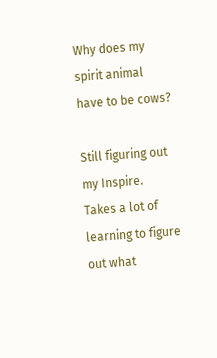Why does my spirit animal have to be cows?

Still figuring out my Inspire. Takes a lot of learning to figure out what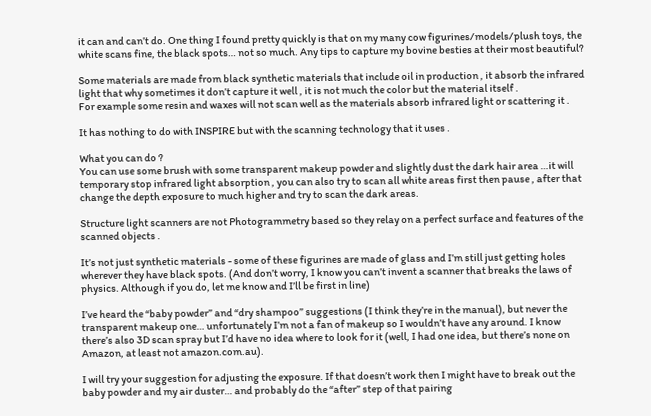it can and can’t do. One thing I found pretty quickly is that on my many cow figurines/models/plush toys, the white scans fine, the black spots… not so much. Any tips to capture my bovine besties at their most beautiful?

Some materials are made from black synthetic materials that include oil in production , it absorb the infrared light that why sometimes it don’t capture it well , it is not much the color but the material itself .
For example some resin and waxes will not scan well as the materials absorb infrared light or scattering it .

It has nothing to do with INSPIRE but with the scanning technology that it uses .

What you can do ?
You can use some brush with some transparent makeup powder and slightly dust the dark hair area …it will temporary stop infrared light absorption , you can also try to scan all white areas first then pause , after that change the depth exposure to much higher and try to scan the dark areas.

Structure light scanners are not Photogrammetry based so they relay on a perfect surface and features of the scanned objects .

It’s not just synthetic materials - some of these figurines are made of glass and I’m still just getting holes wherever they have black spots. (And don’t worry, I know you can’t invent a scanner that breaks the laws of physics. Although if you do, let me know and I’ll be first in line)

I’ve heard the “baby powder” and “dry shampoo” suggestions (I think they’re in the manual), but never the transparent makeup one… unfortunately I’m not a fan of makeup so I wouldn’t have any around. I know there’s also 3D scan spray but I’d have no idea where to look for it (well, I had one idea, but there’s none on Amazon, at least not amazon.com.au).

I will try your suggestion for adjusting the exposure. If that doesn’t work then I might have to break out the baby powder and my air duster… and probably do the “after” step of that pairing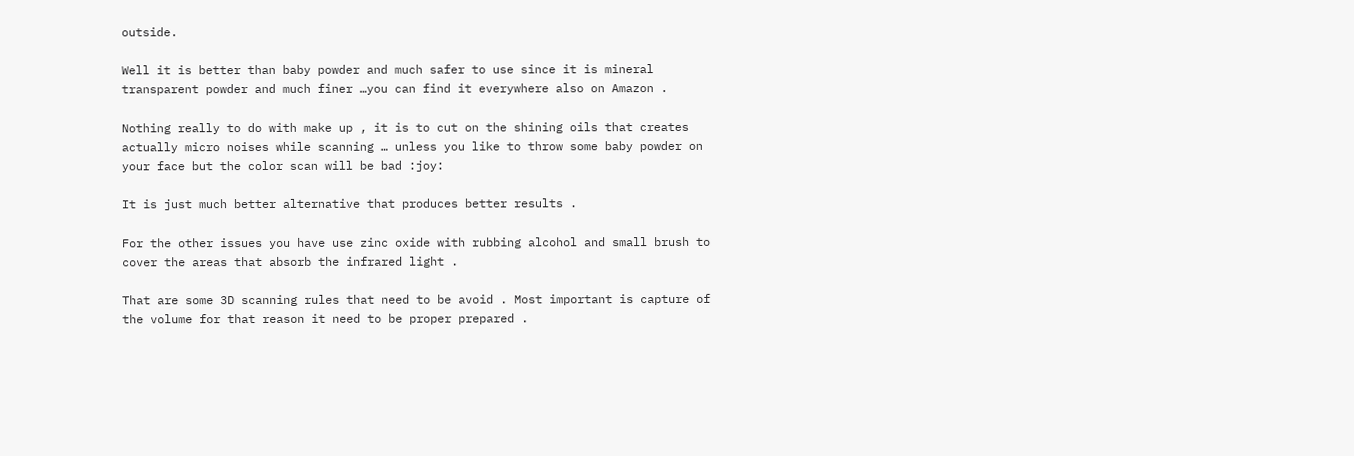outside.

Well it is better than baby powder and much safer to use since it is mineral transparent powder and much finer …you can find it everywhere also on Amazon .

Nothing really to do with make up , it is to cut on the shining oils that creates actually micro noises while scanning … unless you like to throw some baby powder on your face but the color scan will be bad :joy:

It is just much better alternative that produces better results .

For the other issues you have use zinc oxide with rubbing alcohol and small brush to cover the areas that absorb the infrared light .

That are some 3D scanning rules that need to be avoid . Most important is capture of the volume for that reason it need to be proper prepared .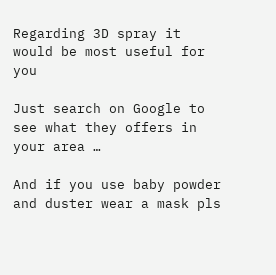Regarding 3D spray it would be most useful for you

Just search on Google to see what they offers in your area …

And if you use baby powder and duster wear a mask pls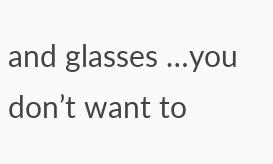and glasses …you don’t want to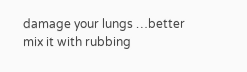damage your lungs …better mix it with rubbing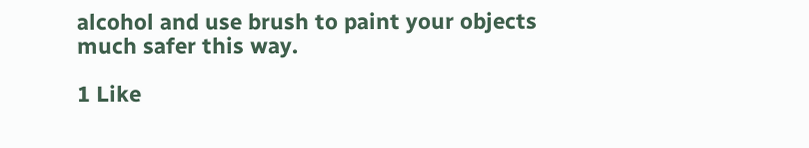alcohol and use brush to paint your objects much safer this way.

1 Like